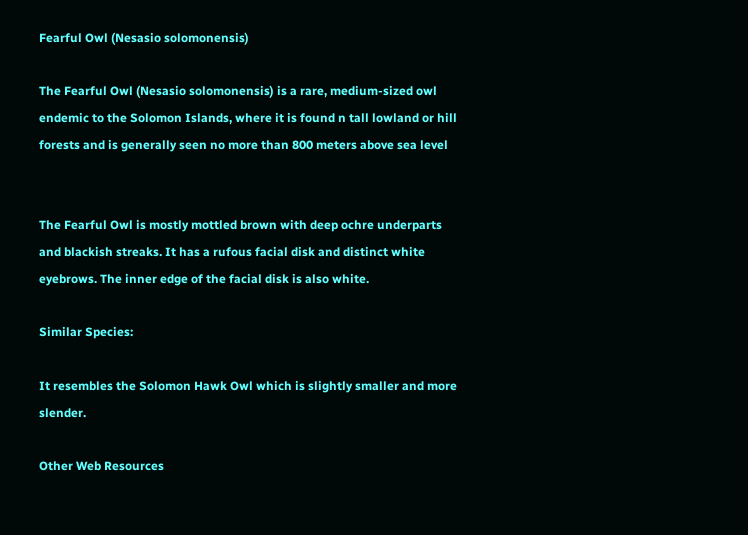Fearful Owl (Nesasio solomonensis)

The Fearful Owl (Nesasio solomonensis) is a rare, medium-sized owl endemic to the Solomon Islands, where it is found n tall lowland or hill forests and is generally seen no more than 800 meters above sea level


The Fearful Owl is mostly mottled brown with deep ochre underparts and blackish streaks. It has a rufous facial disk and distinct white eyebrows. The inner edge of the facial disk is also white.

Similar Species:

It resembles the Solomon Hawk Owl which is slightly smaller and more slender.

Other Web Resources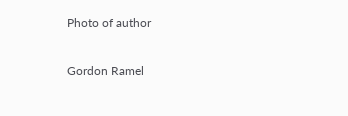Photo of author

Gordon Ramel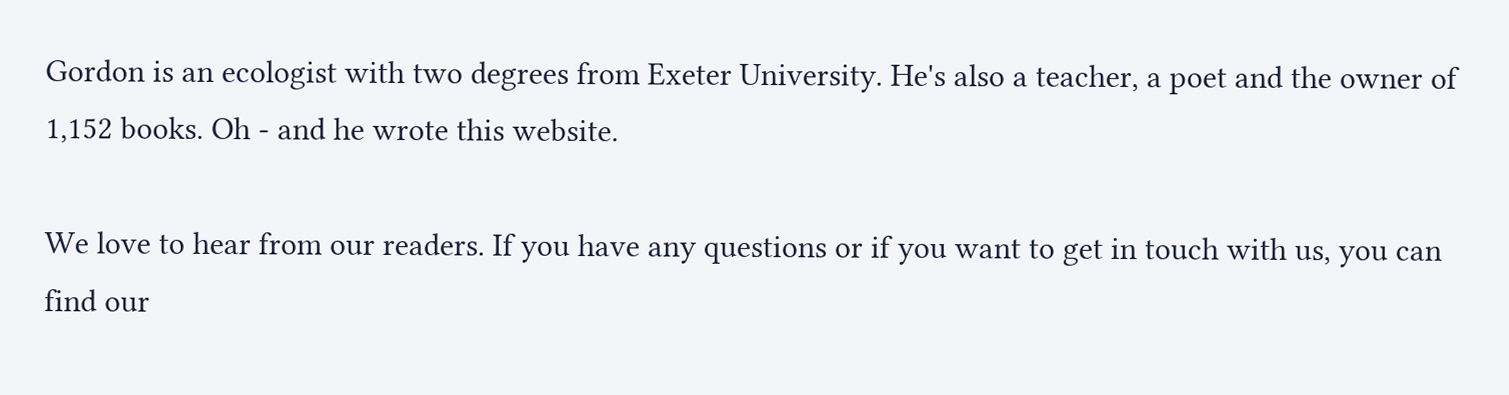Gordon is an ecologist with two degrees from Exeter University. He's also a teacher, a poet and the owner of 1,152 books. Oh - and he wrote this website.

We love to hear from our readers. If you have any questions or if you want to get in touch with us, you can find our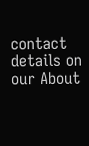contact details on our About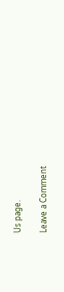Us page.

Leave a Comment